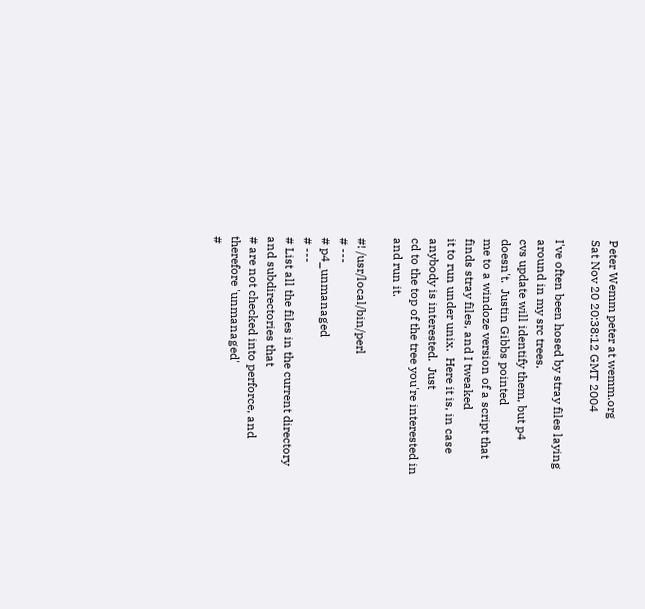Peter Wemm peter at wemm.org
Sat Nov 20 20:38:12 GMT 2004

I've often been hosed by stray files laying around in my src trees.
cvs update will identify them, but p4 doesn't.  Justin Gibbs pointed
me to a windoze version of a script that finds stray files, and I tweaked
it to run under unix.  Here it is, in case anybody is interested.  Just
cd to the top of the tree you're interested in and run it.

#! /usr/local/bin/perl
# ---
# p4_unmanaged
# ---
# List all the files in the current directory and subdirectories that
# are not checked into perforce, and therefore 'unmanaged'
#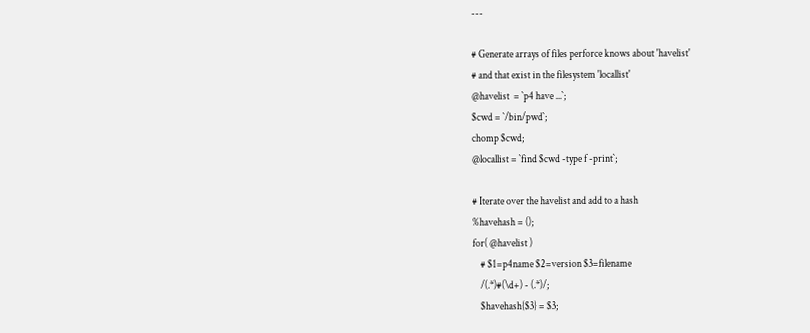---

# Generate arrays of files perforce knows about 'havelist'
# and that exist in the filesystem 'locallist'
@havelist  = `p4 have ...`;
$cwd = `/bin/pwd`;
chomp $cwd;
@locallist = `find $cwd -type f -print`;

# Iterate over the havelist and add to a hash
%havehash = ();
for( @havelist )
    # $1=p4name $2=version $3=filename
    /(.*)#(\d+) - (.*)/;
    $havehash{$3} = $3;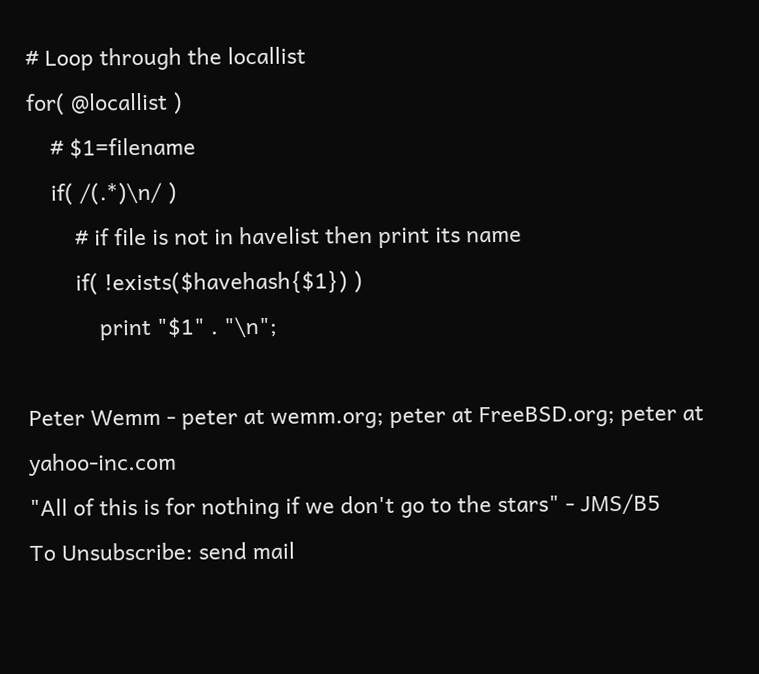# Loop through the locallist
for( @locallist )
    # $1=filename
    if( /(.*)\n/ )
        # if file is not in havelist then print its name
        if( !exists($havehash{$1}) )
            print "$1" . "\n";

Peter Wemm - peter at wemm.org; peter at FreeBSD.org; peter at yahoo-inc.com
"All of this is for nothing if we don't go to the stars" - JMS/B5
To Unsubscribe: send mail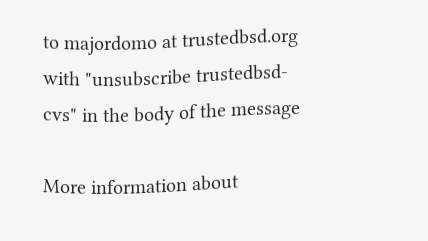to majordomo at trustedbsd.org
with "unsubscribe trustedbsd-cvs" in the body of the message

More information about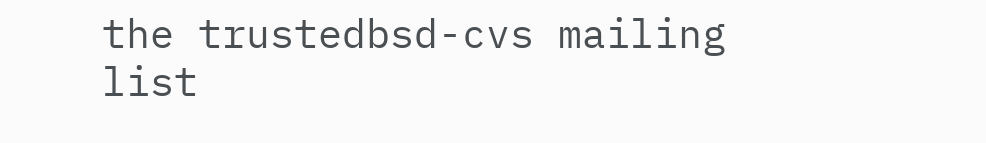the trustedbsd-cvs mailing list